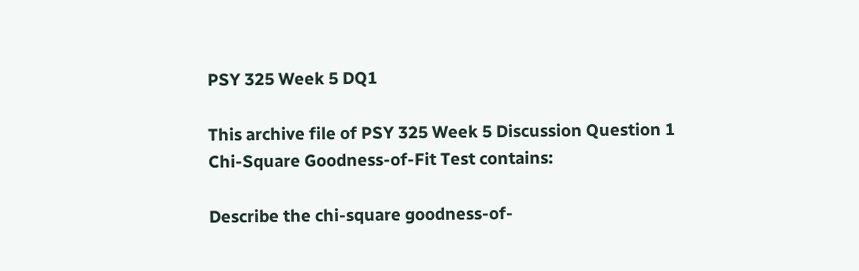PSY 325 Week 5 DQ1

This archive file of PSY 325 Week 5 Discussion Question 1 Chi-Square Goodness-of-Fit Test contains:

Describe the chi-square goodness-of-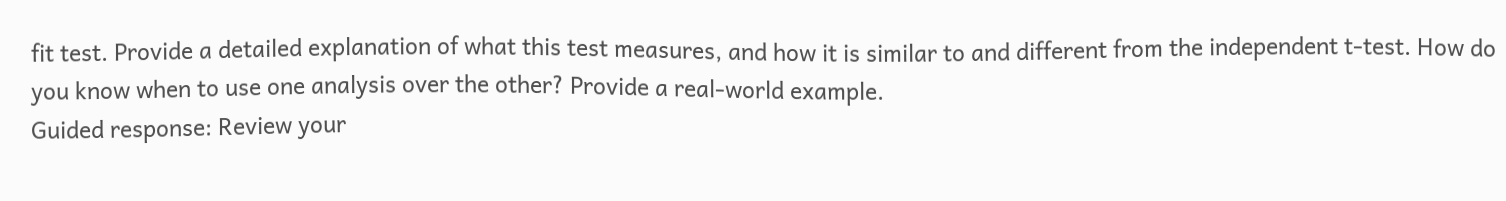fit test. Provide a detailed explanation of what this test measures, and how it is similar to and different from the independent t-test. How do you know when to use one analysis over the other? Provide a real-world example.
Guided response: Review your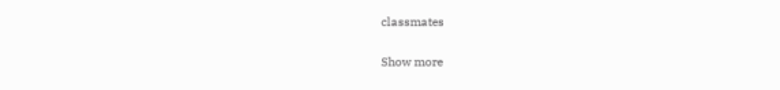classmates

Show more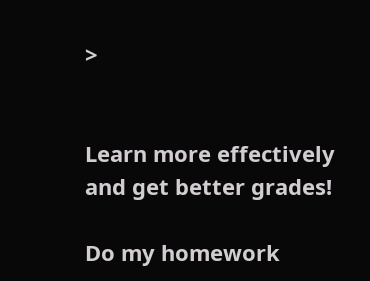>


Learn more effectively and get better grades!

Do my homework